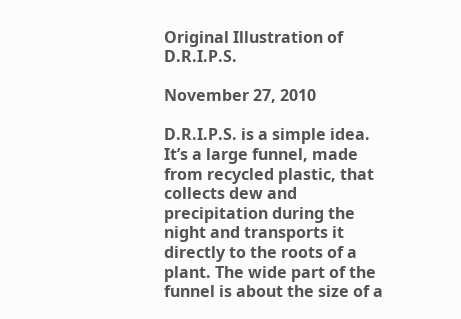Original Illustration of D.R.I.P.S.

November 27, 2010

D.R.I.P.S. is a simple idea. It’s a large funnel, made from recycled plastic, that collects dew and precipitation during the night and transports it directly to the roots of a plant. The wide part of the funnel is about the size of a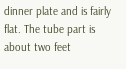dinner plate and is fairly flat. The tube part is about two feet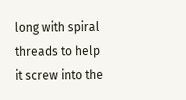long with spiral threads to help it screw into the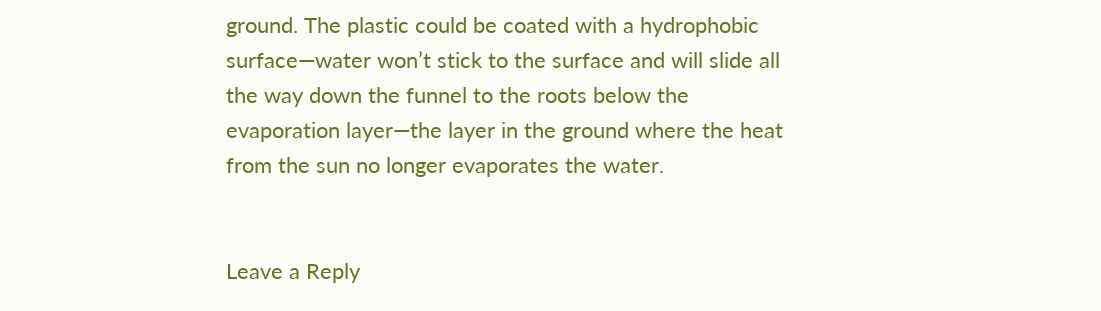ground. The plastic could be coated with a hydrophobic surface—water won’t stick to the surface and will slide all the way down the funnel to the roots below the evaporation layer—the layer in the ground where the heat from the sun no longer evaporates the water.


Leave a Reply